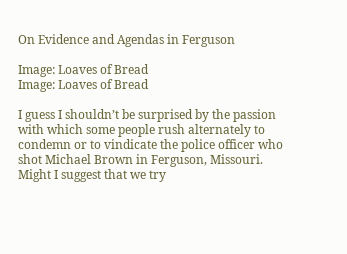On Evidence and Agendas in Ferguson

Image: Loaves of Bread
Image: Loaves of Bread

I guess I shouldn’t be surprised by the passion with which some people rush alternately to condemn or to vindicate the police officer who shot Michael Brown in Ferguson, Missouri. Might I suggest that we try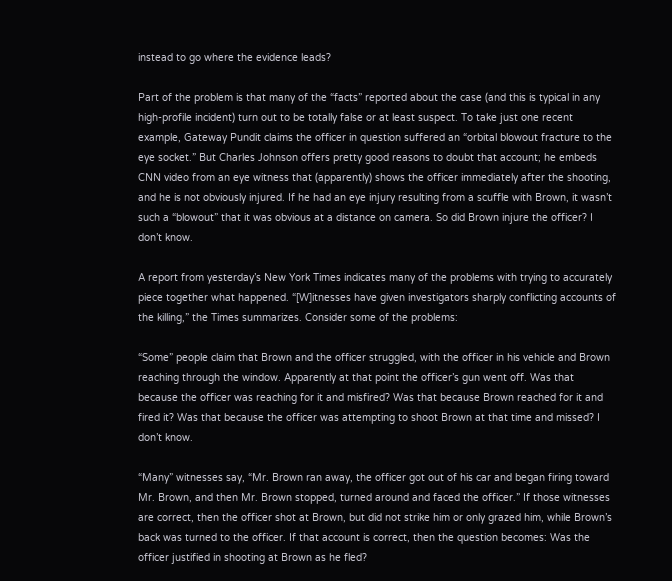instead to go where the evidence leads?

Part of the problem is that many of the “facts” reported about the case (and this is typical in any high-profile incident) turn out to be totally false or at least suspect. To take just one recent example, Gateway Pundit claims the officer in question suffered an “orbital blowout fracture to the eye socket.” But Charles Johnson offers pretty good reasons to doubt that account; he embeds CNN video from an eye witness that (apparently) shows the officer immediately after the shooting, and he is not obviously injured. If he had an eye injury resulting from a scuffle with Brown, it wasn’t such a “blowout” that it was obvious at a distance on camera. So did Brown injure the officer? I don’t know.

A report from yesterday’s New York Times indicates many of the problems with trying to accurately piece together what happened. “[W]itnesses have given investigators sharply conflicting accounts of the killing,” the Times summarizes. Consider some of the problems:

“Some” people claim that Brown and the officer struggled, with the officer in his vehicle and Brown reaching through the window. Apparently at that point the officer’s gun went off. Was that because the officer was reaching for it and misfired? Was that because Brown reached for it and fired it? Was that because the officer was attempting to shoot Brown at that time and missed? I don’t know.

“Many” witnesses say, “Mr. Brown ran away, the officer got out of his car and began firing toward Mr. Brown, and then Mr. Brown stopped, turned around and faced the officer.” If those witnesses are correct, then the officer shot at Brown, but did not strike him or only grazed him, while Brown’s back was turned to the officer. If that account is correct, then the question becomes: Was the officer justified in shooting at Brown as he fled?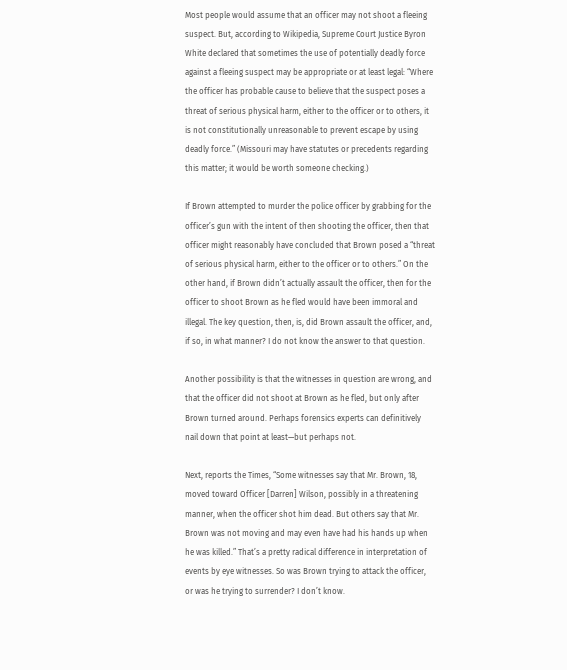Most people would assume that an officer may not shoot a fleeing suspect. But, according to Wikipedia, Supreme Court Justice Byron White declared that sometimes the use of potentially deadly force against a fleeing suspect may be appropriate or at least legal: “Where the officer has probable cause to believe that the suspect poses a threat of serious physical harm, either to the officer or to others, it is not constitutionally unreasonable to prevent escape by using deadly force.” (Missouri may have statutes or precedents regarding this matter; it would be worth someone checking.)

If Brown attempted to murder the police officer by grabbing for the officer’s gun with the intent of then shooting the officer, then that officer might reasonably have concluded that Brown posed a “threat of serious physical harm, either to the officer or to others.” On the other hand, if Brown didn’t actually assault the officer, then for the officer to shoot Brown as he fled would have been immoral and illegal. The key question, then, is, did Brown assault the officer, and, if so, in what manner? I do not know the answer to that question.

Another possibility is that the witnesses in question are wrong, and that the officer did not shoot at Brown as he fled, but only after Brown turned around. Perhaps forensics experts can definitively nail down that point at least—but perhaps not.

Next, reports the Times, “Some witnesses say that Mr. Brown, 18, moved toward Officer [Darren] Wilson, possibly in a threatening manner, when the officer shot him dead. But others say that Mr. Brown was not moving and may even have had his hands up when he was killed.” That’s a pretty radical difference in interpretation of events by eye witnesses. So was Brown trying to attack the officer, or was he trying to surrender? I don’t know.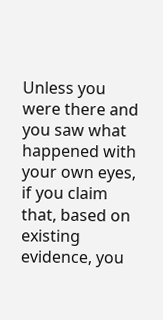Unless you were there and you saw what happened with your own eyes, if you claim that, based on existing evidence, you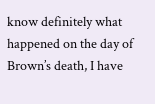know definitely what happened on the day of Brown’s death, I have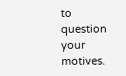to question your motives.